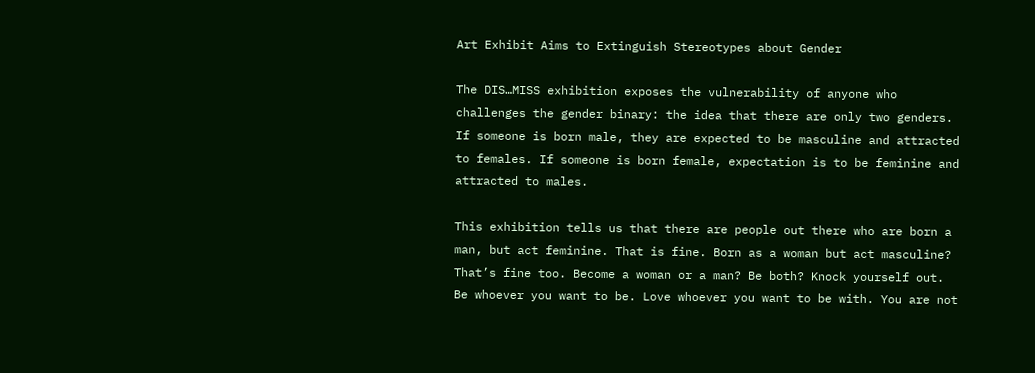Art Exhibit Aims to Extinguish Stereotypes about Gender

The DIS…MISS exhibition exposes the vulnerability of anyone who challenges the gender binary: the idea that there are only two genders. If someone is born male, they are expected to be masculine and attracted to females. If someone is born female, expectation is to be feminine and attracted to males.

This exhibition tells us that there are people out there who are born a man, but act feminine. That is fine. Born as a woman but act masculine? That’s fine too. Become a woman or a man? Be both? Knock yourself out. Be whoever you want to be. Love whoever you want to be with. You are not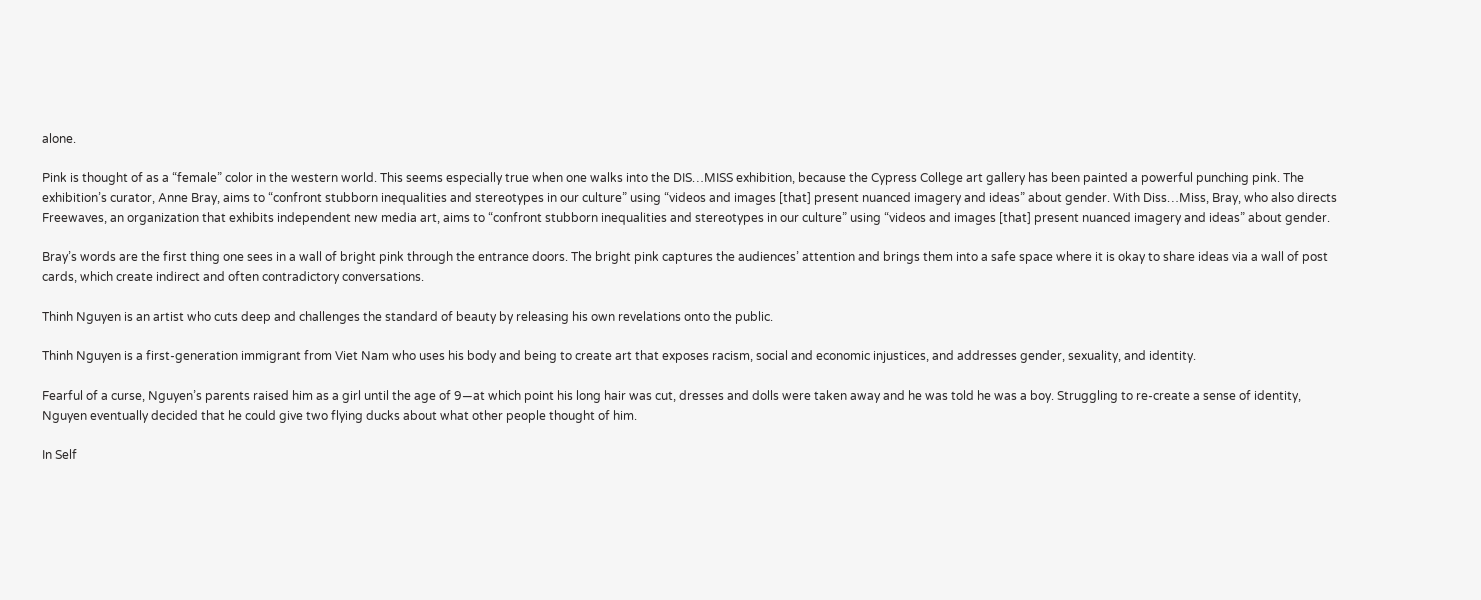alone.

Pink is thought of as a “female” color in the western world. This seems especially true when one walks into the DIS…MISS exhibition, because the Cypress College art gallery has been painted a powerful punching pink. The exhibition’s curator, Anne Bray, aims to “confront stubborn inequalities and stereotypes in our culture” using “videos and images [that] present nuanced imagery and ideas” about gender. With Diss…Miss, Bray, who also directs Freewaves, an organization that exhibits independent new media art, aims to “confront stubborn inequalities and stereotypes in our culture” using “videos and images [that] present nuanced imagery and ideas” about gender.

Bray’s words are the first thing one sees in a wall of bright pink through the entrance doors. The bright pink captures the audiences’ attention and brings them into a safe space where it is okay to share ideas via a wall of post cards, which create indirect and often contradictory conversations.

Thinh Nguyen is an artist who cuts deep and challenges the standard of beauty by releasing his own revelations onto the public.

Thinh Nguyen is a first-generation immigrant from Viet Nam who uses his body and being to create art that exposes racism, social and economic injustices, and addresses gender, sexuality, and identity.

Fearful of a curse, Nguyen’s parents raised him as a girl until the age of 9—at which point his long hair was cut, dresses and dolls were taken away and he was told he was a boy. Struggling to re-create a sense of identity, Nguyen eventually decided that he could give two flying ducks about what other people thought of him.

In Self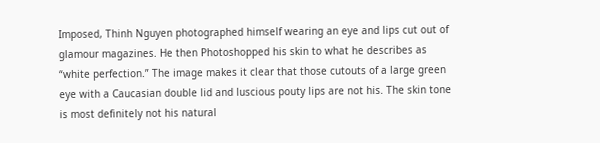Imposed, Thinh Nguyen photographed himself wearing an eye and lips cut out of glamour magazines. He then Photoshopped his skin to what he describes as “white perfection.” The image makes it clear that those cutouts of a large green eye with a Caucasian double lid and luscious pouty lips are not his. The skin tone is most definitely not his natural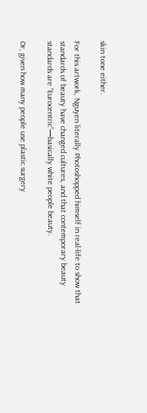skin tone either.

For this artwork, Nguyen literally Photoshopped himself in real-life to show that standards of beauty have changed cultures, and that contemporary beauty standards are “Eurocentric”—basically white people beauty.

Or, given how many people use plastic surgery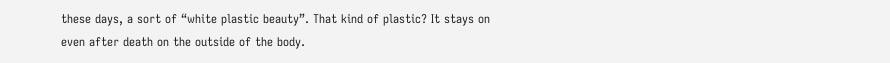these days, a sort of “white plastic beauty”. That kind of plastic? It stays on even after death on the outside of the body.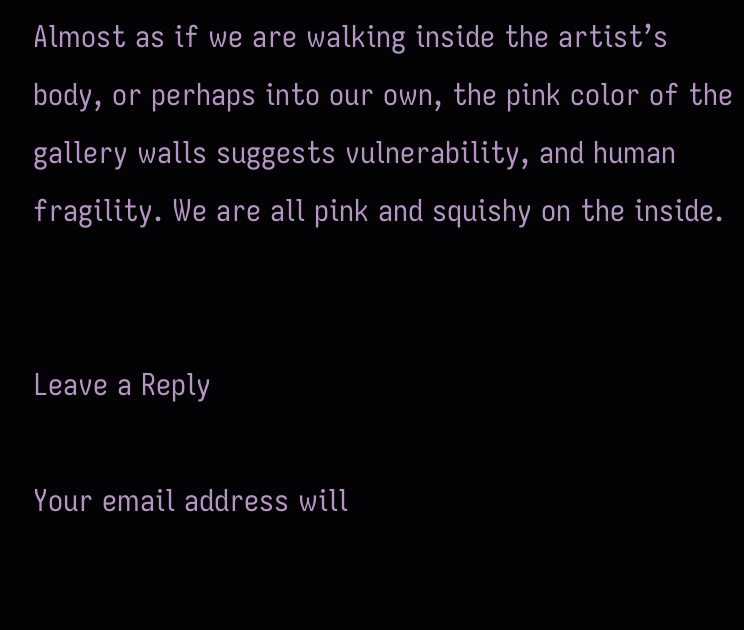Almost as if we are walking inside the artist’s body, or perhaps into our own, the pink color of the gallery walls suggests vulnerability, and human fragility. We are all pink and squishy on the inside.


Leave a Reply

Your email address will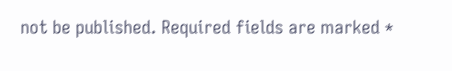not be published. Required fields are marked *